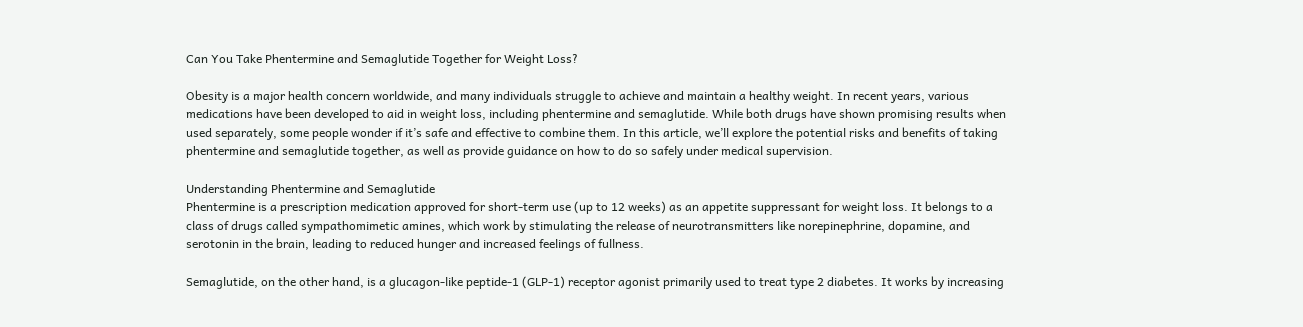Can You Take Phentermine and Semaglutide Together for Weight Loss?

Obesity is a major health concern worldwide, and many individuals struggle to achieve and maintain a healthy weight. In recent years, various medications have been developed to aid in weight loss, including phentermine and semaglutide. While both drugs have shown promising results when used separately, some people wonder if it’s safe and effective to combine them. In this article, we’ll explore the potential risks and benefits of taking phentermine and semaglutide together, as well as provide guidance on how to do so safely under medical supervision.

Understanding Phentermine and Semaglutide
Phentermine is a prescription medication approved for short-term use (up to 12 weeks) as an appetite suppressant for weight loss. It belongs to a class of drugs called sympathomimetic amines, which work by stimulating the release of neurotransmitters like norepinephrine, dopamine, and serotonin in the brain, leading to reduced hunger and increased feelings of fullness.

Semaglutide, on the other hand, is a glucagon-like peptide-1 (GLP-1) receptor agonist primarily used to treat type 2 diabetes. It works by increasing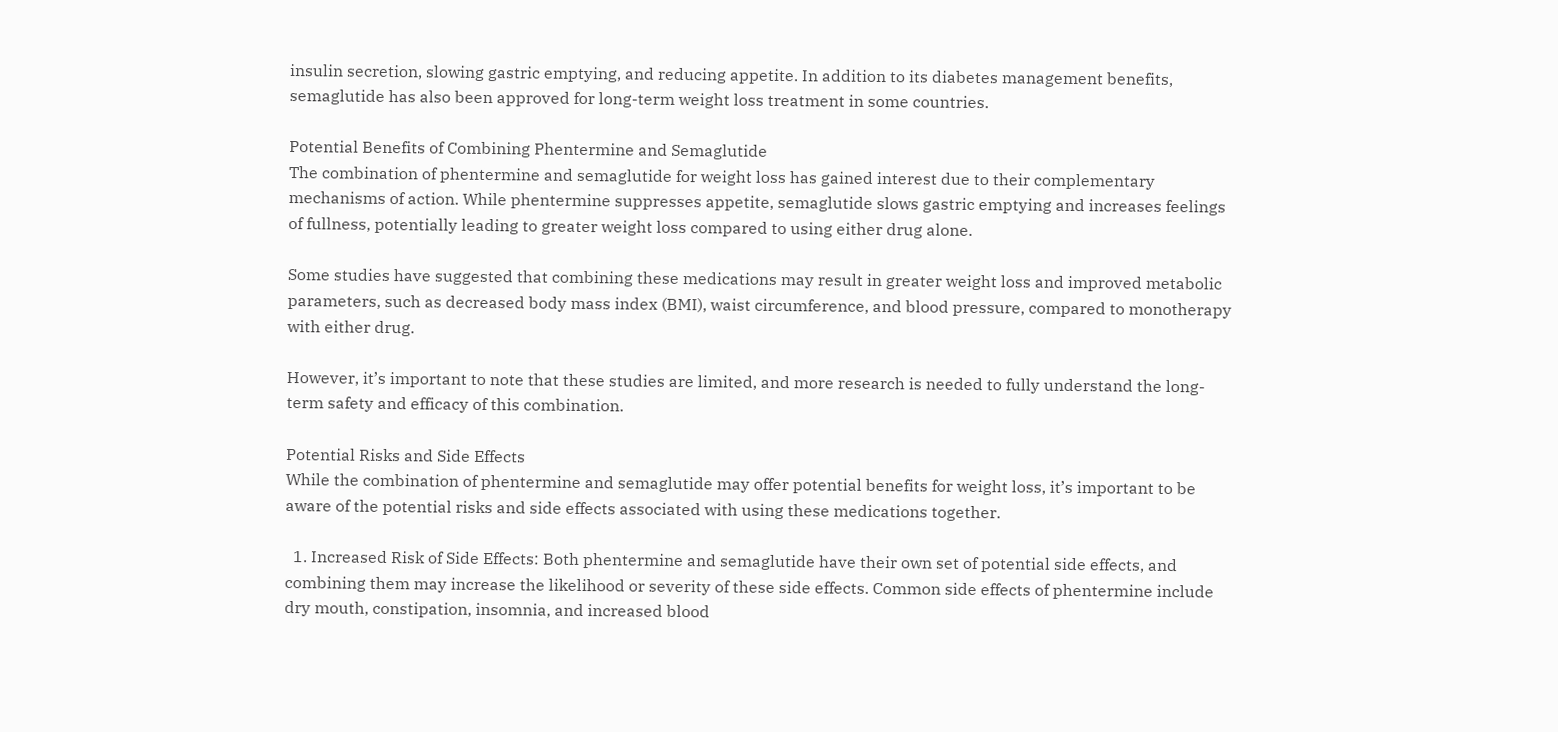insulin secretion, slowing gastric emptying, and reducing appetite. In addition to its diabetes management benefits, semaglutide has also been approved for long-term weight loss treatment in some countries.

Potential Benefits of Combining Phentermine and Semaglutide
The combination of phentermine and semaglutide for weight loss has gained interest due to their complementary mechanisms of action. While phentermine suppresses appetite, semaglutide slows gastric emptying and increases feelings of fullness, potentially leading to greater weight loss compared to using either drug alone.

Some studies have suggested that combining these medications may result in greater weight loss and improved metabolic parameters, such as decreased body mass index (BMI), waist circumference, and blood pressure, compared to monotherapy with either drug.

However, it’s important to note that these studies are limited, and more research is needed to fully understand the long-term safety and efficacy of this combination.

Potential Risks and Side Effects
While the combination of phentermine and semaglutide may offer potential benefits for weight loss, it’s important to be aware of the potential risks and side effects associated with using these medications together.

  1. Increased Risk of Side Effects: Both phentermine and semaglutide have their own set of potential side effects, and combining them may increase the likelihood or severity of these side effects. Common side effects of phentermine include dry mouth, constipation, insomnia, and increased blood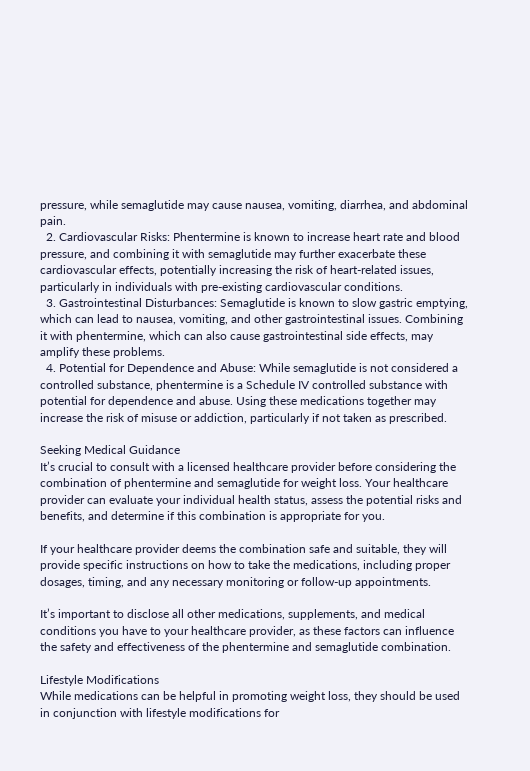pressure, while semaglutide may cause nausea, vomiting, diarrhea, and abdominal pain.
  2. Cardiovascular Risks: Phentermine is known to increase heart rate and blood pressure, and combining it with semaglutide may further exacerbate these cardiovascular effects, potentially increasing the risk of heart-related issues, particularly in individuals with pre-existing cardiovascular conditions.
  3. Gastrointestinal Disturbances: Semaglutide is known to slow gastric emptying, which can lead to nausea, vomiting, and other gastrointestinal issues. Combining it with phentermine, which can also cause gastrointestinal side effects, may amplify these problems.
  4. Potential for Dependence and Abuse: While semaglutide is not considered a controlled substance, phentermine is a Schedule IV controlled substance with potential for dependence and abuse. Using these medications together may increase the risk of misuse or addiction, particularly if not taken as prescribed.

Seeking Medical Guidance
It’s crucial to consult with a licensed healthcare provider before considering the combination of phentermine and semaglutide for weight loss. Your healthcare provider can evaluate your individual health status, assess the potential risks and benefits, and determine if this combination is appropriate for you.

If your healthcare provider deems the combination safe and suitable, they will provide specific instructions on how to take the medications, including proper dosages, timing, and any necessary monitoring or follow-up appointments.

It’s important to disclose all other medications, supplements, and medical conditions you have to your healthcare provider, as these factors can influence the safety and effectiveness of the phentermine and semaglutide combination.

Lifestyle Modifications
While medications can be helpful in promoting weight loss, they should be used in conjunction with lifestyle modifications for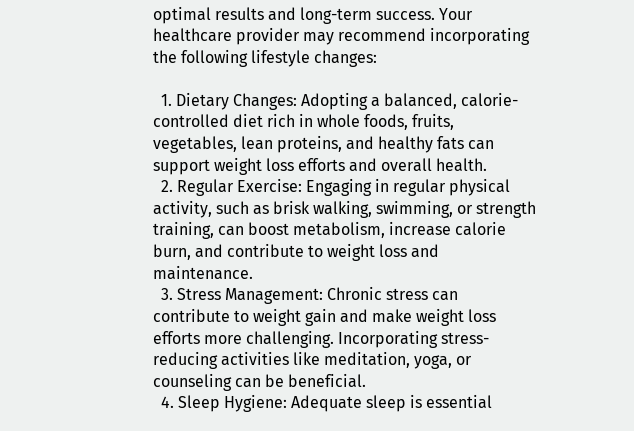optimal results and long-term success. Your healthcare provider may recommend incorporating the following lifestyle changes:

  1. Dietary Changes: Adopting a balanced, calorie-controlled diet rich in whole foods, fruits, vegetables, lean proteins, and healthy fats can support weight loss efforts and overall health.
  2. Regular Exercise: Engaging in regular physical activity, such as brisk walking, swimming, or strength training, can boost metabolism, increase calorie burn, and contribute to weight loss and maintenance.
  3. Stress Management: Chronic stress can contribute to weight gain and make weight loss efforts more challenging. Incorporating stress-reducing activities like meditation, yoga, or counseling can be beneficial.
  4. Sleep Hygiene: Adequate sleep is essential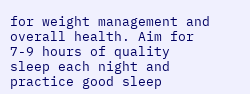for weight management and overall health. Aim for 7-9 hours of quality sleep each night and practice good sleep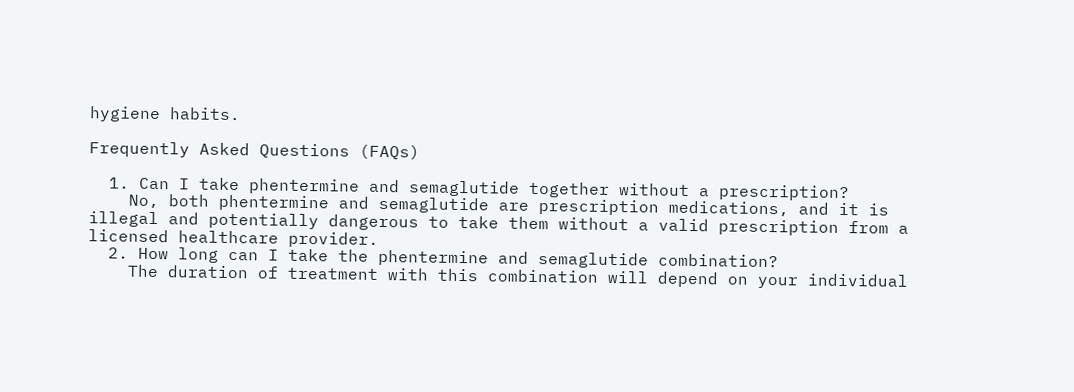hygiene habits.

Frequently Asked Questions (FAQs)

  1. Can I take phentermine and semaglutide together without a prescription?
    No, both phentermine and semaglutide are prescription medications, and it is illegal and potentially dangerous to take them without a valid prescription from a licensed healthcare provider.
  2. How long can I take the phentermine and semaglutide combination?
    The duration of treatment with this combination will depend on your individual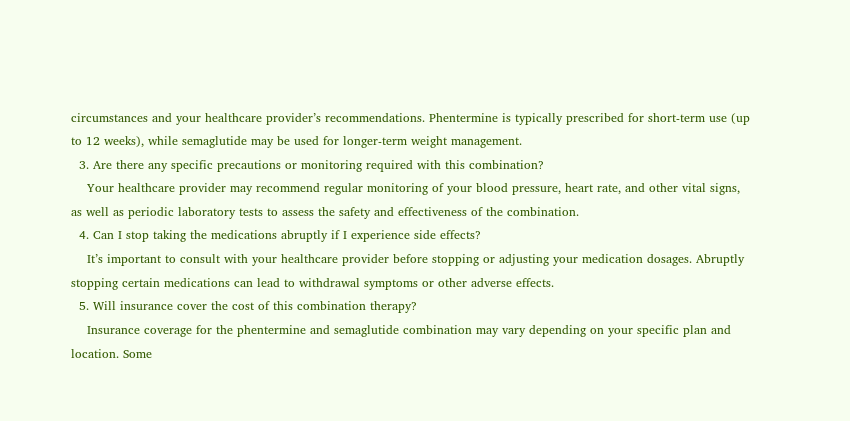circumstances and your healthcare provider’s recommendations. Phentermine is typically prescribed for short-term use (up to 12 weeks), while semaglutide may be used for longer-term weight management.
  3. Are there any specific precautions or monitoring required with this combination?
    Your healthcare provider may recommend regular monitoring of your blood pressure, heart rate, and other vital signs, as well as periodic laboratory tests to assess the safety and effectiveness of the combination.
  4. Can I stop taking the medications abruptly if I experience side effects?
    It’s important to consult with your healthcare provider before stopping or adjusting your medication dosages. Abruptly stopping certain medications can lead to withdrawal symptoms or other adverse effects.
  5. Will insurance cover the cost of this combination therapy?
    Insurance coverage for the phentermine and semaglutide combination may vary depending on your specific plan and location. Some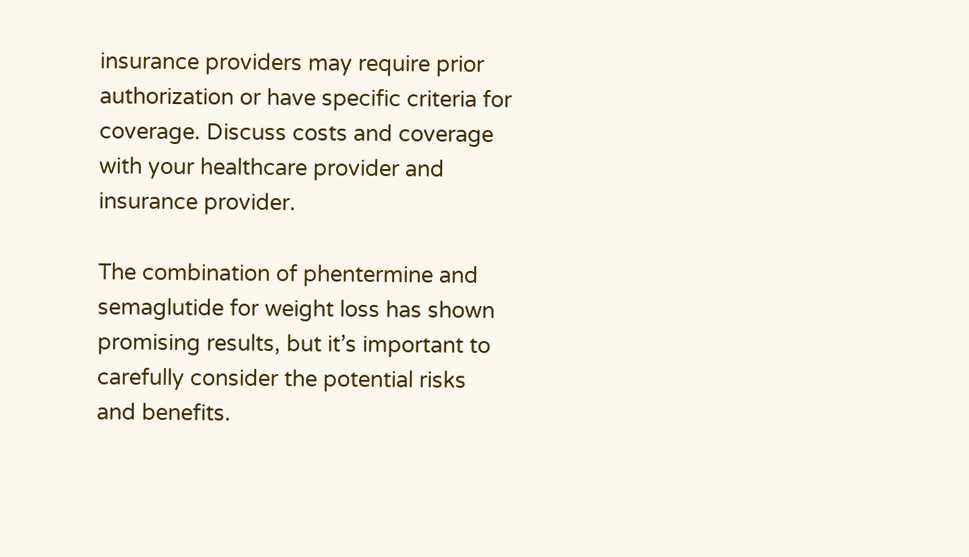insurance providers may require prior authorization or have specific criteria for coverage. Discuss costs and coverage with your healthcare provider and insurance provider.

The combination of phentermine and semaglutide for weight loss has shown promising results, but it’s important to carefully consider the potential risks and benefits.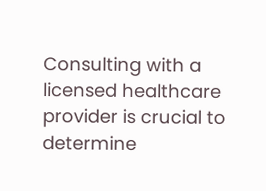Consulting with a licensed healthcare provider is crucial to determine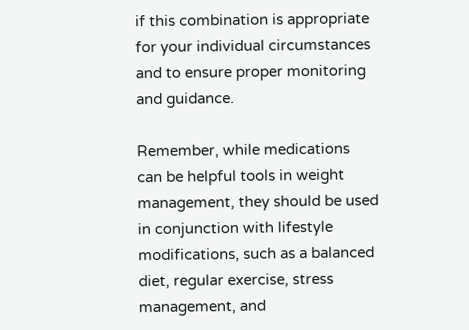if this combination is appropriate for your individual circumstances and to ensure proper monitoring and guidance.

Remember, while medications can be helpful tools in weight management, they should be used in conjunction with lifestyle modifications, such as a balanced diet, regular exercise, stress management, and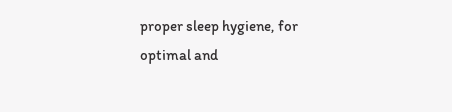proper sleep hygiene, for optimal and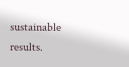sustainable results.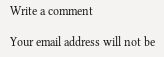Write a comment

Your email address will not be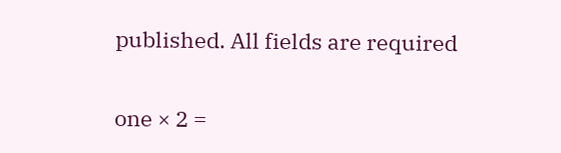published. All fields are required

one × 2 =